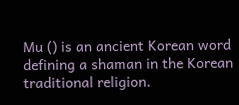Mu () is an ancient Korean word defining a shaman in the Korean traditional religion.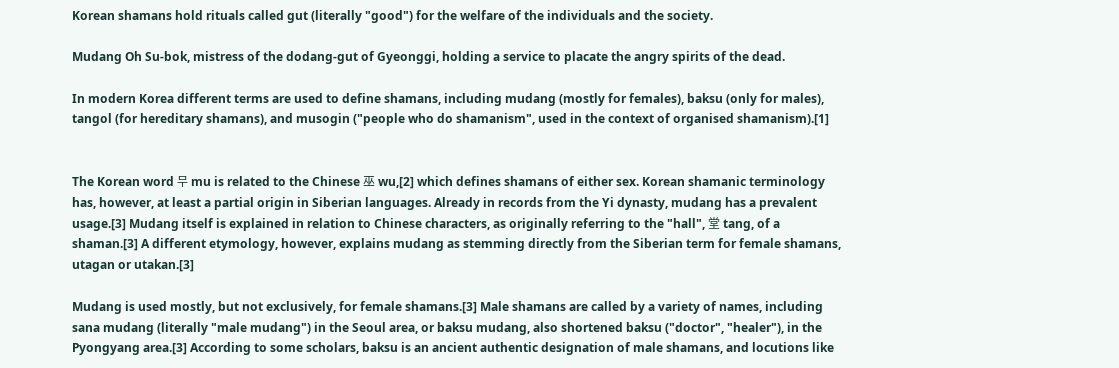Korean shamans hold rituals called gut (literally "good") for the welfare of the individuals and the society.

Mudang Oh Su-bok, mistress of the dodang-gut of Gyeonggi, holding a service to placate the angry spirits of the dead.

In modern Korea different terms are used to define shamans, including mudang (mostly for females), baksu (only for males), tangol (for hereditary shamans), and musogin ("people who do shamanism", used in the context of organised shamanism).[1]


The Korean word 무 mu is related to the Chinese 巫 wu,[2] which defines shamans of either sex. Korean shamanic terminology has, however, at least a partial origin in Siberian languages. Already in records from the Yi dynasty, mudang has a prevalent usage.[3] Mudang itself is explained in relation to Chinese characters, as originally referring to the "hall", 堂 tang, of a shaman.[3] A different etymology, however, explains mudang as stemming directly from the Siberian term for female shamans, utagan or utakan.[3]

Mudang is used mostly, but not exclusively, for female shamans.[3] Male shamans are called by a variety of names, including sana mudang (literally "male mudang") in the Seoul area, or baksu mudang, also shortened baksu ("doctor", "healer"), in the Pyongyang area.[3] According to some scholars, baksu is an ancient authentic designation of male shamans, and locutions like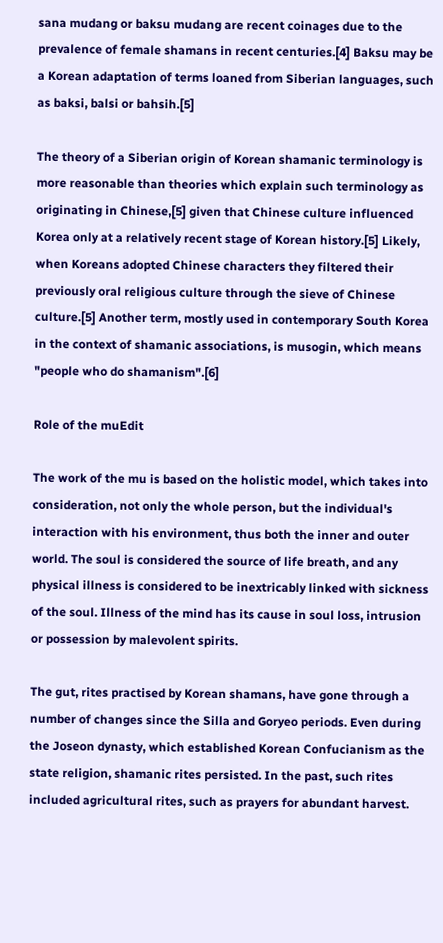sana mudang or baksu mudang are recent coinages due to the prevalence of female shamans in recent centuries.[4] Baksu may be a Korean adaptation of terms loaned from Siberian languages, such as baksi, balsi or bahsih.[5]

The theory of a Siberian origin of Korean shamanic terminology is more reasonable than theories which explain such terminology as originating in Chinese,[5] given that Chinese culture influenced Korea only at a relatively recent stage of Korean history.[5] Likely, when Koreans adopted Chinese characters they filtered their previously oral religious culture through the sieve of Chinese culture.[5] Another term, mostly used in contemporary South Korea in the context of shamanic associations, is musogin, which means "people who do shamanism".[6]

Role of the muEdit

The work of the mu is based on the holistic model, which takes into consideration, not only the whole person, but the individual's interaction with his environment, thus both the inner and outer world. The soul is considered the source of life breath, and any physical illness is considered to be inextricably linked with sickness of the soul. Illness of the mind has its cause in soul loss, intrusion or possession by malevolent spirits.

The gut, rites practised by Korean shamans, have gone through a number of changes since the Silla and Goryeo periods. Even during the Joseon dynasty, which established Korean Confucianism as the state religion, shamanic rites persisted. In the past, such rites included agricultural rites, such as prayers for abundant harvest.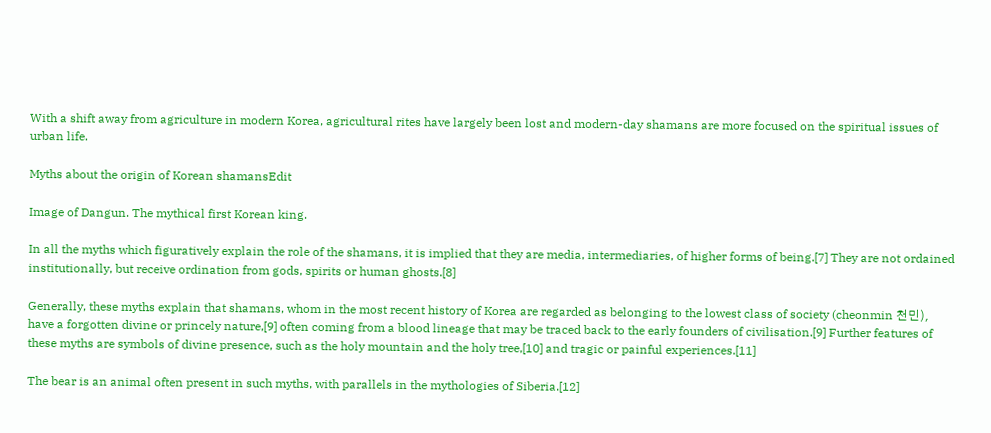With a shift away from agriculture in modern Korea, agricultural rites have largely been lost and modern-day shamans are more focused on the spiritual issues of urban life.

Myths about the origin of Korean shamansEdit

Image of Dangun. The mythical first Korean king.

In all the myths which figuratively explain the role of the shamans, it is implied that they are media, intermediaries, of higher forms of being.[7] They are not ordained institutionally, but receive ordination from gods, spirits or human ghosts.[8]

Generally, these myths explain that shamans, whom in the most recent history of Korea are regarded as belonging to the lowest class of society (cheonmin 천민), have a forgotten divine or princely nature,[9] often coming from a blood lineage that may be traced back to the early founders of civilisation.[9] Further features of these myths are symbols of divine presence, such as the holy mountain and the holy tree,[10] and tragic or painful experiences.[11]

The bear is an animal often present in such myths, with parallels in the mythologies of Siberia.[12]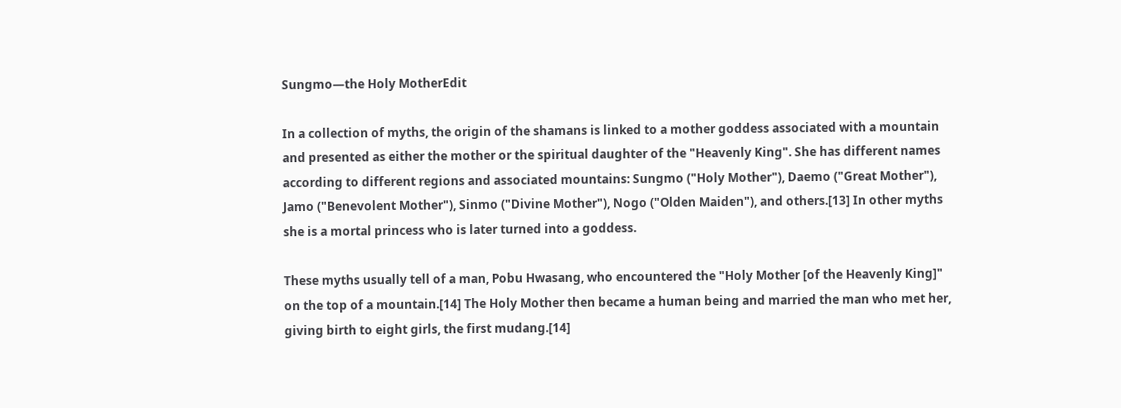Sungmo—the Holy MotherEdit

In a collection of myths, the origin of the shamans is linked to a mother goddess associated with a mountain and presented as either the mother or the spiritual daughter of the "Heavenly King". She has different names according to different regions and associated mountains: Sungmo ("Holy Mother"), Daemo ("Great Mother"), Jamo ("Benevolent Mother"), Sinmo ("Divine Mother"), Nogo ("Olden Maiden"), and others.[13] In other myths she is a mortal princess who is later turned into a goddess.

These myths usually tell of a man, Pobu Hwasang, who encountered the "Holy Mother [of the Heavenly King]" on the top of a mountain.[14] The Holy Mother then became a human being and married the man who met her, giving birth to eight girls, the first mudang.[14]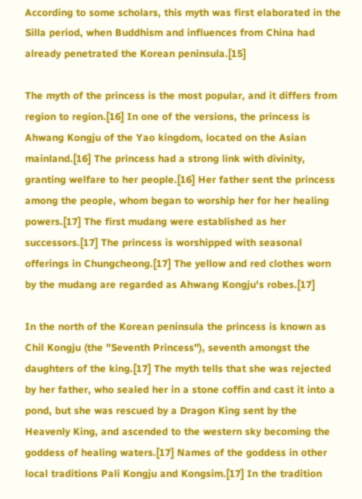According to some scholars, this myth was first elaborated in the Silla period, when Buddhism and influences from China had already penetrated the Korean peninsula.[15]

The myth of the princess is the most popular, and it differs from region to region.[16] In one of the versions, the princess is Ahwang Kongju of the Yao kingdom, located on the Asian mainland.[16] The princess had a strong link with divinity, granting welfare to her people.[16] Her father sent the princess among the people, whom began to worship her for her healing powers.[17] The first mudang were established as her successors.[17] The princess is worshipped with seasonal offerings in Chungcheong.[17] The yellow and red clothes worn by the mudang are regarded as Ahwang Kongju's robes.[17]

In the north of the Korean peninsula the princess is known as Chil Kongju (the "Seventh Princess"), seventh amongst the daughters of the king.[17] The myth tells that she was rejected by her father, who sealed her in a stone coffin and cast it into a pond, but she was rescued by a Dragon King sent by the Heavenly King, and ascended to the western sky becoming the goddess of healing waters.[17] Names of the goddess in other local traditions Pali Kongju and Kongsim.[17] In the tradition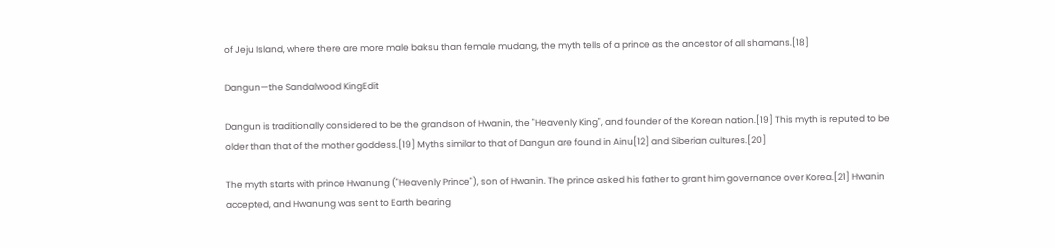of Jeju Island, where there are more male baksu than female mudang, the myth tells of a prince as the ancestor of all shamans.[18]

Dangun—the Sandalwood KingEdit

Dangun is traditionally considered to be the grandson of Hwanin, the "Heavenly King", and founder of the Korean nation.[19] This myth is reputed to be older than that of the mother goddess.[19] Myths similar to that of Dangun are found in Ainu[12] and Siberian cultures.[20]

The myth starts with prince Hwanung ("Heavenly Prince"), son of Hwanin. The prince asked his father to grant him governance over Korea.[21] Hwanin accepted, and Hwanung was sent to Earth bearing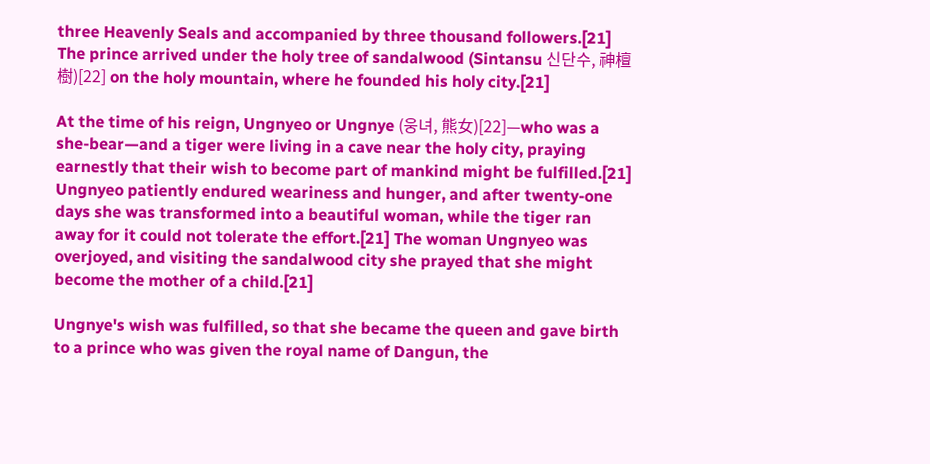three Heavenly Seals and accompanied by three thousand followers.[21] The prince arrived under the holy tree of sandalwood (Sintansu 신단수, 神檀樹)[22] on the holy mountain, where he founded his holy city.[21]

At the time of his reign, Ungnyeo or Ungnye (웅녀, 熊女)[22]—who was a she-bear—and a tiger were living in a cave near the holy city, praying earnestly that their wish to become part of mankind might be fulfilled.[21] Ungnyeo patiently endured weariness and hunger, and after twenty-one days she was transformed into a beautiful woman, while the tiger ran away for it could not tolerate the effort.[21] The woman Ungnyeo was overjoyed, and visiting the sandalwood city she prayed that she might become the mother of a child.[21]

Ungnye's wish was fulfilled, so that she became the queen and gave birth to a prince who was given the royal name of Dangun, the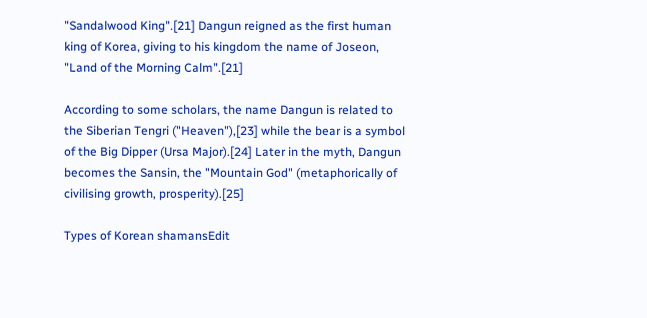"Sandalwood King".[21] Dangun reigned as the first human king of Korea, giving to his kingdom the name of Joseon, "Land of the Morning Calm".[21]

According to some scholars, the name Dangun is related to the Siberian Tengri ("Heaven"),[23] while the bear is a symbol of the Big Dipper (Ursa Major).[24] Later in the myth, Dangun becomes the Sansin, the "Mountain God" (metaphorically of civilising growth, prosperity).[25]

Types of Korean shamansEdit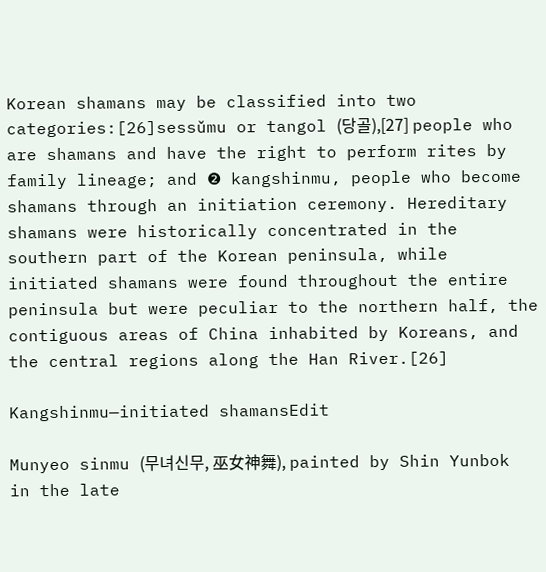Korean shamans may be classified into two categories:[26]sessǔmu or tangol (당골),[27] people who are shamans and have the right to perform rites by family lineage; and ❷ kangshinmu, people who become shamans through an initiation ceremony. Hereditary shamans were historically concentrated in the southern part of the Korean peninsula, while initiated shamans were found throughout the entire peninsula but were peculiar to the northern half, the contiguous areas of China inhabited by Koreans, and the central regions along the Han River.[26]

Kangshinmu—initiated shamansEdit

Munyeo sinmu (무녀신무, 巫女神舞), painted by Shin Yunbok in the late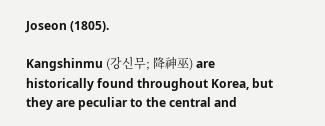Joseon (1805).

Kangshinmu (강신무; 降神巫) are historically found throughout Korea, but they are peculiar to the central and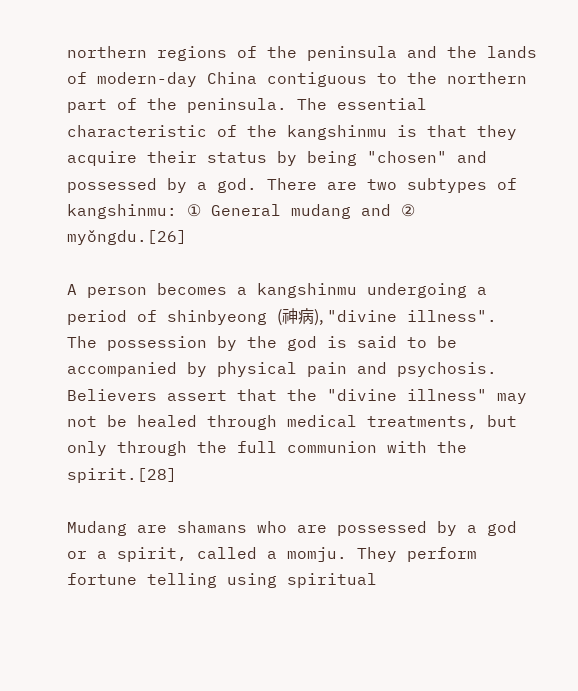northern regions of the peninsula and the lands of modern-day China contiguous to the northern part of the peninsula. The essential characteristic of the kangshinmu is that they acquire their status by being "chosen" and possessed by a god. There are two subtypes of kangshinmu: ① General mudang and ② myǒngdu.[26]

A person becomes a kangshinmu undergoing a period of shinbyeong (神病), "divine illness". The possession by the god is said to be accompanied by physical pain and psychosis. Believers assert that the "divine illness" may not be healed through medical treatments, but only through the full communion with the spirit.[28]

Mudang are shamans who are possessed by a god or a spirit, called a momju. They perform fortune telling using spiritual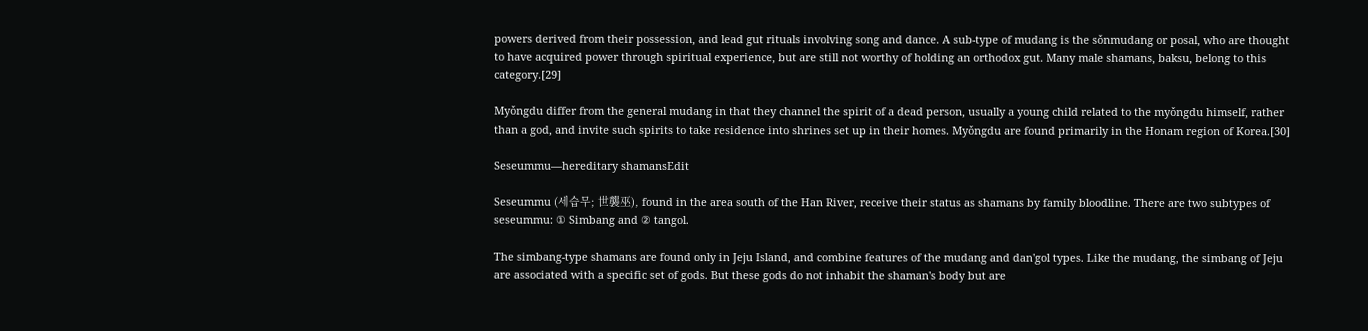powers derived from their possession, and lead gut rituals involving song and dance. A sub-type of mudang is the sǒnmudang or posal, who are thought to have acquired power through spiritual experience, but are still not worthy of holding an orthodox gut. Many male shamans, baksu, belong to this category.[29]

Myǒngdu differ from the general mudang in that they channel the spirit of a dead person, usually a young child related to the myǒngdu himself, rather than a god, and invite such spirits to take residence into shrines set up in their homes. Myǒngdu are found primarily in the Honam region of Korea.[30]

Seseummu—hereditary shamansEdit

Seseummu (세습무; 世襲巫), found in the area south of the Han River, receive their status as shamans by family bloodline. There are two subtypes of seseummu: ① Simbang and ② tangol.

The simbang-type shamans are found only in Jeju Island, and combine features of the mudang and dan'gol types. Like the mudang, the simbang of Jeju are associated with a specific set of gods. But these gods do not inhabit the shaman's body but are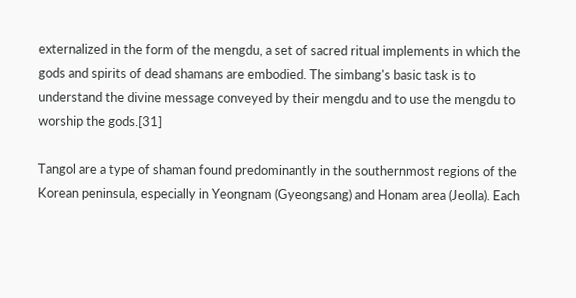externalized in the form of the mengdu, a set of sacred ritual implements in which the gods and spirits of dead shamans are embodied. The simbang's basic task is to understand the divine message conveyed by their mengdu and to use the mengdu to worship the gods.[31]

Tangol are a type of shaman found predominantly in the southernmost regions of the Korean peninsula, especially in Yeongnam (Gyeongsang) and Honam area (Jeolla). Each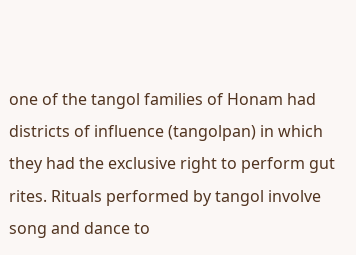one of the tangol families of Honam had districts of influence (tangolpan) in which they had the exclusive right to perform gut rites. Rituals performed by tangol involve song and dance to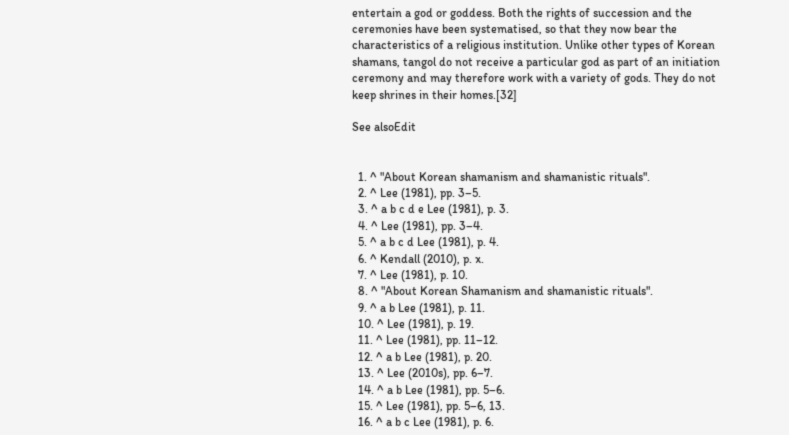entertain a god or goddess. Both the rights of succession and the ceremonies have been systematised, so that they now bear the characteristics of a religious institution. Unlike other types of Korean shamans, tangol do not receive a particular god as part of an initiation ceremony and may therefore work with a variety of gods. They do not keep shrines in their homes.[32]

See alsoEdit


  1. ^ "About Korean shamanism and shamanistic rituals".
  2. ^ Lee (1981), pp. 3–5.
  3. ^ a b c d e Lee (1981), p. 3.
  4. ^ Lee (1981), pp. 3–4.
  5. ^ a b c d Lee (1981), p. 4.
  6. ^ Kendall (2010), p. x.
  7. ^ Lee (1981), p. 10.
  8. ^ "About Korean Shamanism and shamanistic rituals".
  9. ^ a b Lee (1981), p. 11.
  10. ^ Lee (1981), p. 19.
  11. ^ Lee (1981), pp. 11–12.
  12. ^ a b Lee (1981), p. 20.
  13. ^ Lee (2010s), pp. 6–7.
  14. ^ a b Lee (1981), pp. 5–6.
  15. ^ Lee (1981), pp. 5–6, 13.
  16. ^ a b c Lee (1981), p. 6.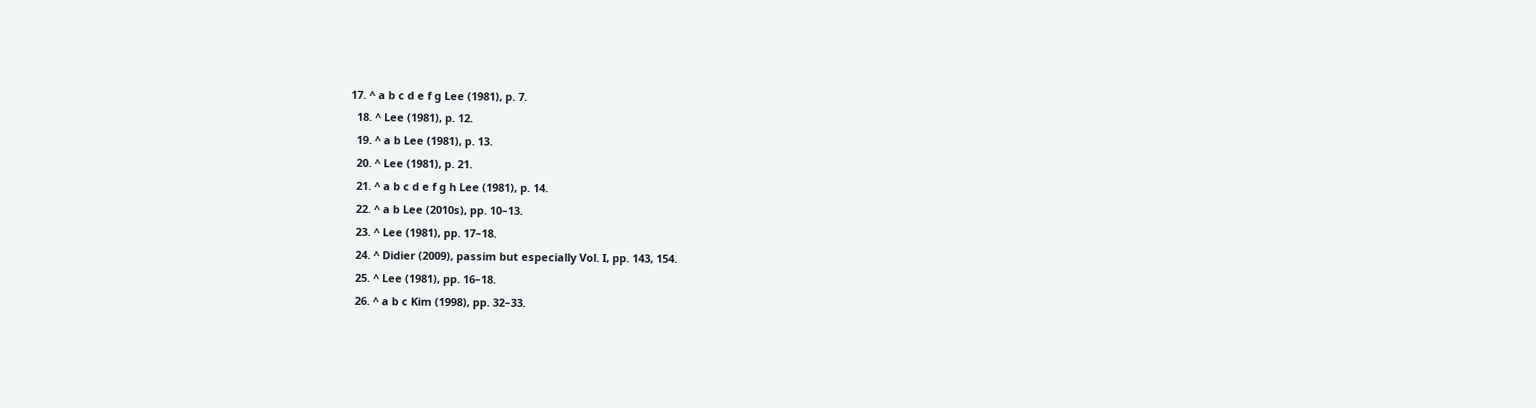17. ^ a b c d e f g Lee (1981), p. 7.
  18. ^ Lee (1981), p. 12.
  19. ^ a b Lee (1981), p. 13.
  20. ^ Lee (1981), p. 21.
  21. ^ a b c d e f g h Lee (1981), p. 14.
  22. ^ a b Lee (2010s), pp. 10–13.
  23. ^ Lee (1981), pp. 17–18.
  24. ^ Didier (2009), passim but especially Vol. I, pp. 143, 154.
  25. ^ Lee (1981), pp. 16–18.
  26. ^ a b c Kim (1998), pp. 32–33.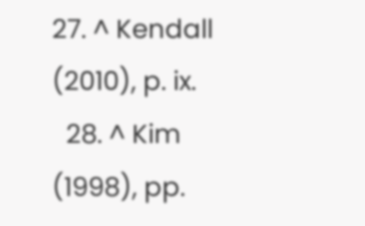27. ^ Kendall (2010), p. ix.
  28. ^ Kim (1998), pp.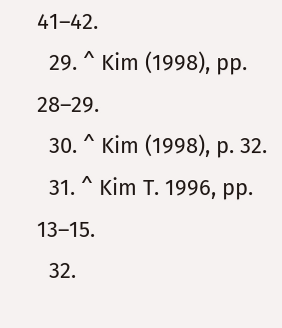41–42.
  29. ^ Kim (1998), pp. 28–29.
  30. ^ Kim (1998), p. 32.
  31. ^ Kim T. 1996, pp. 13–15.
  32.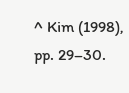^ Kim (1998), pp. 29–30.